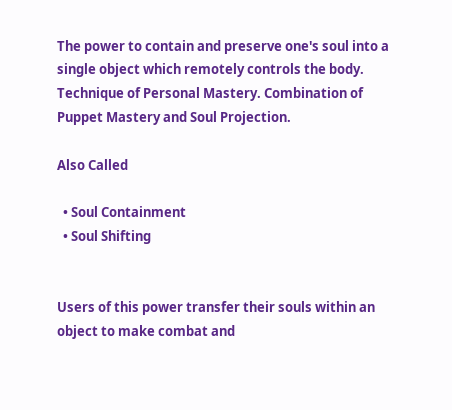The power to contain and preserve one's soul into a single object which remotely controls the body. Technique of Personal Mastery. Combination of Puppet Mastery and Soul Projection.

Also Called

  • Soul Containment
  • Soul Shifting


Users of this power transfer their souls within an object to make combat and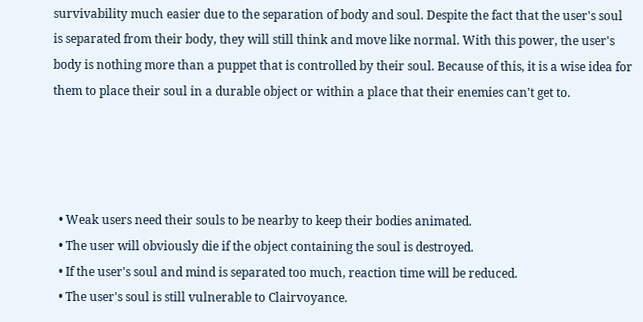survivability much easier due to the separation of body and soul. Despite the fact that the user's soul is separated from their body, they will still think and move like normal. With this power, the user's body is nothing more than a puppet that is controlled by their soul. Because of this, it is a wise idea for them to place their soul in a durable object or within a place that their enemies can't get to.




  • Weak users need their souls to be nearby to keep their bodies animated.
  • The user will obviously die if the object containing the soul is destroyed.
  • If the user's soul and mind is separated too much, reaction time will be reduced.
  • The user's soul is still vulnerable to Clairvoyance.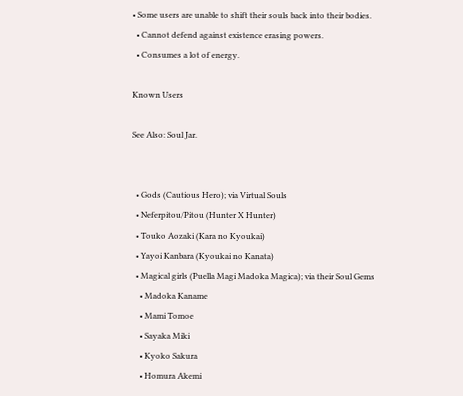• Some users are unable to shift their souls back into their bodies.
  • Cannot defend against existence erasing powers.
  • Consumes a lot of energy.

Known Users

See Also: Soul Jar.


  • Gods (Cautious Hero); via Virtual Souls
  • Neferpitou/Pitou (Hunter X Hunter)
  • Touko Aozaki (Kara no Kyoukai)
  • Yayoi Kanbara (Kyoukai no Kanata)
  • Magical girls (Puella Magi Madoka Magica); via their Soul Gems
    • Madoka Kaname
    • Mami Tomoe
    • Sayaka Miki
    • Kyoko Sakura
    • Homura Akemi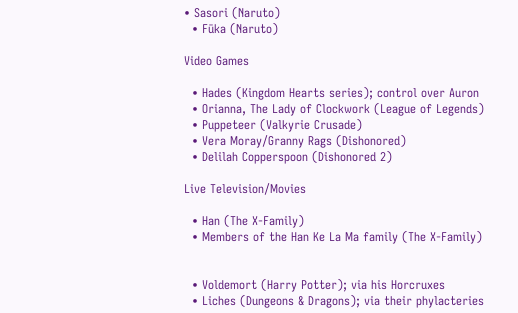• Sasori (Naruto)
  • Fūka (Naruto)

Video Games

  • Hades (Kingdom Hearts series); control over Auron
  • Orianna, The Lady of Clockwork (League of Legends)
  • Puppeteer (Valkyrie Crusade)
  • Vera Moray/Granny Rags (Dishonored)
  • Delilah Copperspoon (Dishonored 2)

Live Television/Movies

  • Han (The X-Family)
  • Members of the Han Ke La Ma family (The X-Family)


  • Voldemort (Harry Potter); via his Horcruxes
  • Liches (Dungeons & Dragons); via their phylacteries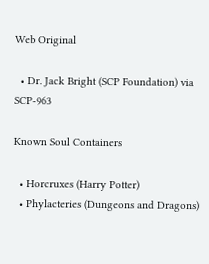Web Original

  • Dr. Jack Bright (SCP Foundation) via SCP-963

Known Soul Containers

  • Horcruxes (Harry Potter)
  • Phylacteries (Dungeons and Dragons)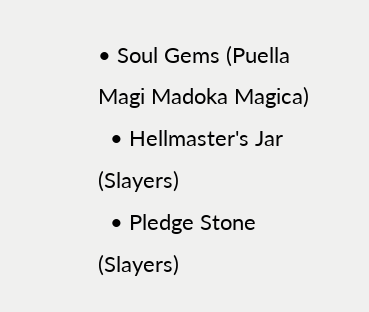• Soul Gems (Puella Magi Madoka Magica)
  • Hellmaster's Jar (Slayers)
  • Pledge Stone (Slayers)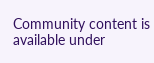Community content is available under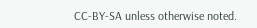CC-BY-SA unless otherwise noted.